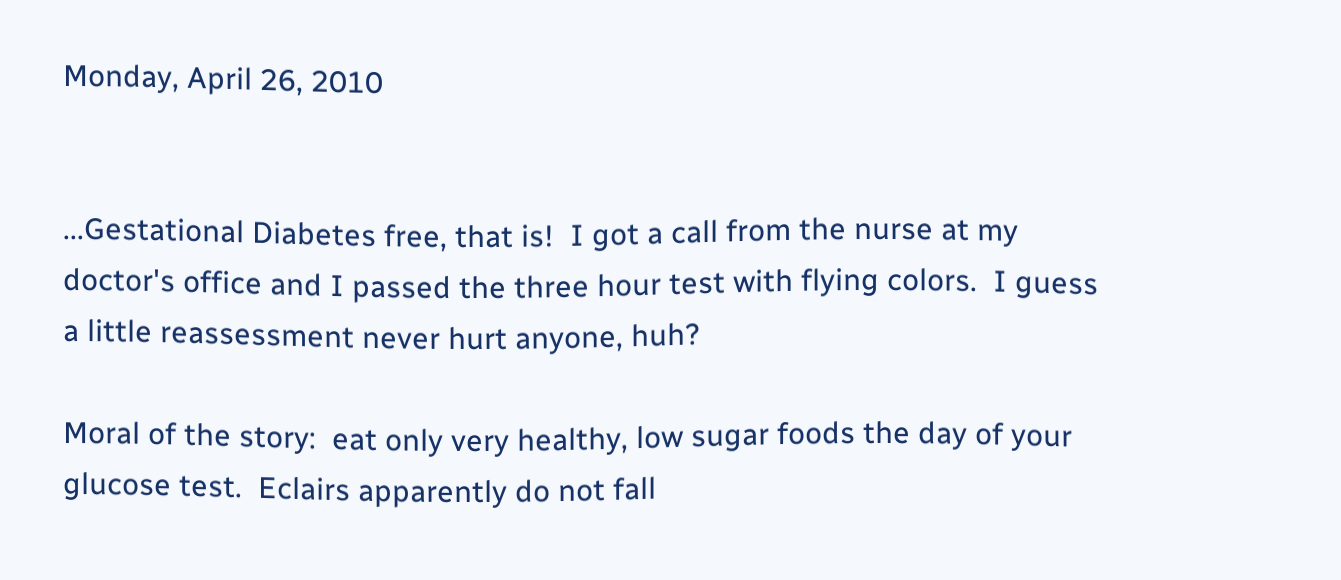Monday, April 26, 2010


...Gestational Diabetes free, that is!  I got a call from the nurse at my doctor's office and I passed the three hour test with flying colors.  I guess a little reassessment never hurt anyone, huh?

Moral of the story:  eat only very healthy, low sugar foods the day of your glucose test.  Eclairs apparently do not fall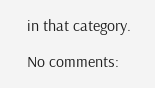in that category.

No comments: